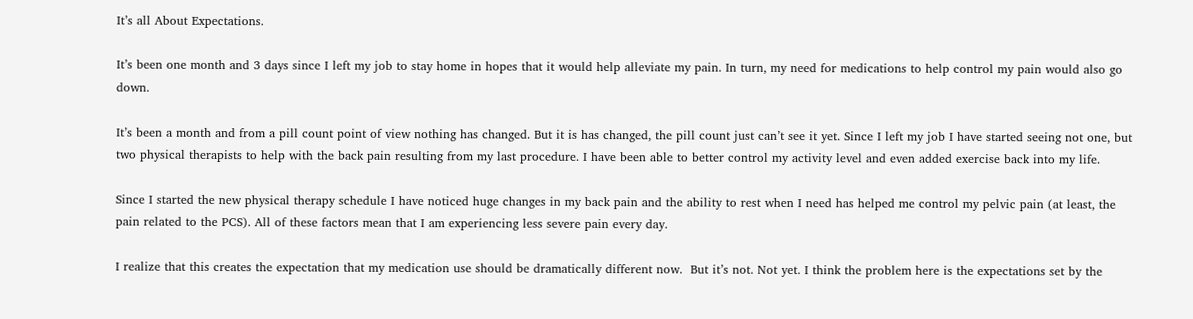It’s all About Expectations.

It’s been one month and 3 days since I left my job to stay home in hopes that it would help alleviate my pain. In turn, my need for medications to help control my pain would also go down.

It’s been a month and from a pill count point of view nothing has changed. But it is has changed, the pill count just can’t see it yet. Since I left my job I have started seeing not one, but two physical therapists to help with the back pain resulting from my last procedure. I have been able to better control my activity level and even added exercise back into my life.

Since I started the new physical therapy schedule I have noticed huge changes in my back pain and the ability to rest when I need has helped me control my pelvic pain (at least, the pain related to the PCS). All of these factors mean that I am experiencing less severe pain every day.

I realize that this creates the expectation that my medication use should be dramatically different now.  But it’s not. Not yet. I think the problem here is the expectations set by the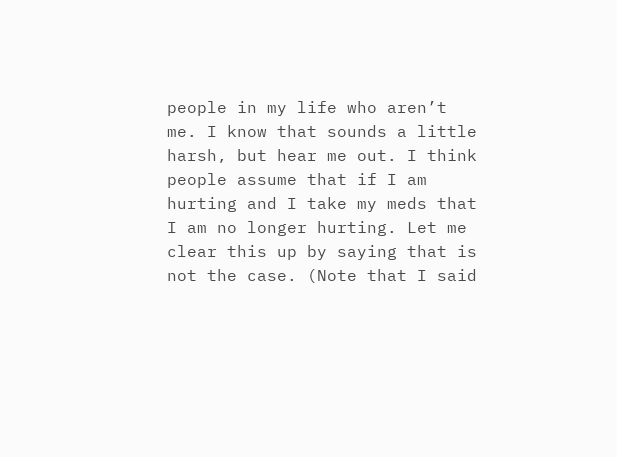people in my life who aren’t me. I know that sounds a little harsh, but hear me out. I think people assume that if I am hurting and I take my meds that I am no longer hurting. Let me clear this up by saying that is not the case. (Note that I said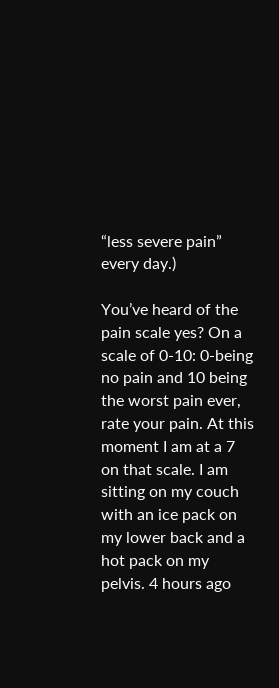“less severe pain” every day.)

You’ve heard of the pain scale yes? On a scale of 0-10: 0-being no pain and 10 being the worst pain ever, rate your pain. At this moment I am at a 7 on that scale. I am sitting on my couch with an ice pack on my lower back and a hot pack on my pelvis. 4 hours ago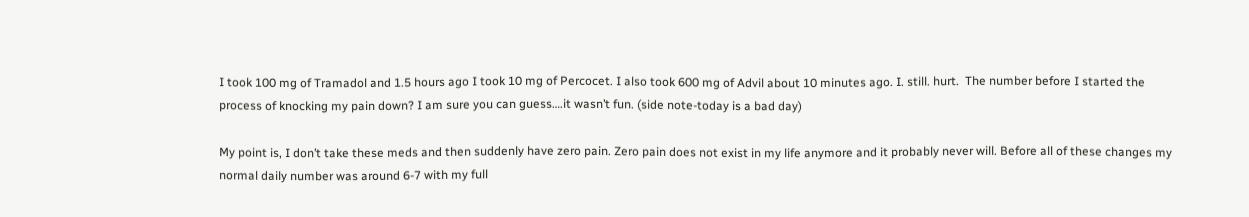I took 100 mg of Tramadol and 1.5 hours ago I took 10 mg of Percocet. I also took 600 mg of Advil about 10 minutes ago. I. still. hurt.  The number before I started the process of knocking my pain down? I am sure you can guess….it wasn’t fun. (side note-today is a bad day)

My point is, I don’t take these meds and then suddenly have zero pain. Zero pain does not exist in my life anymore and it probably never will. Before all of these changes my normal daily number was around 6-7 with my full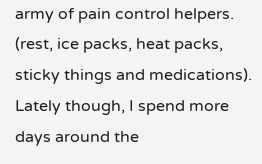army of pain control helpers. (rest, ice packs, heat packs, sticky things and medications).  Lately though, I spend more days around the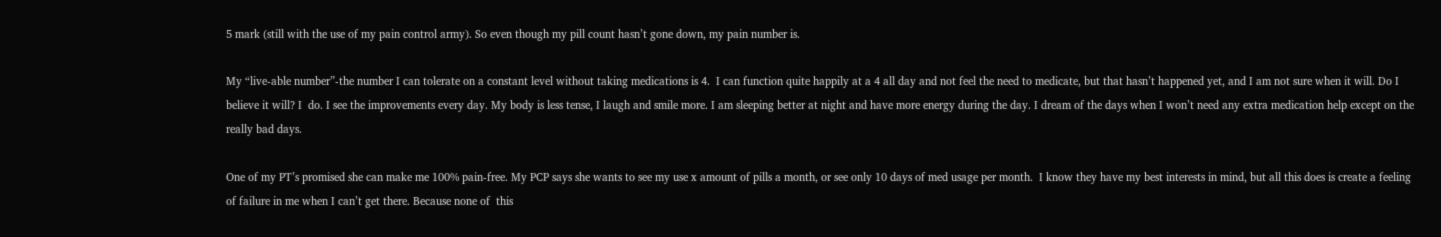5 mark (still with the use of my pain control army). So even though my pill count hasn’t gone down, my pain number is.

My “live-able number”-the number I can tolerate on a constant level without taking medications is 4.  I can function quite happily at a 4 all day and not feel the need to medicate, but that hasn’t happened yet, and I am not sure when it will. Do I believe it will? I  do. I see the improvements every day. My body is less tense, I laugh and smile more. I am sleeping better at night and have more energy during the day. I dream of the days when I won’t need any extra medication help except on the really bad days.

One of my PT’s promised she can make me 100% pain-free. My PCP says she wants to see my use x amount of pills a month, or see only 10 days of med usage per month.  I know they have my best interests in mind, but all this does is create a feeling of failure in me when I can’t get there. Because none of  this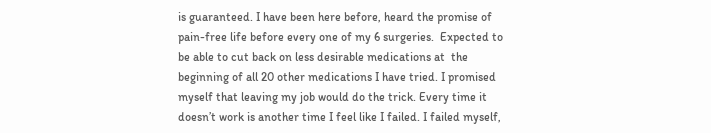is guaranteed. I have been here before, heard the promise of pain-free life before every one of my 6 surgeries.  Expected to be able to cut back on less desirable medications at  the beginning of all 20 other medications I have tried. I promised myself that leaving my job would do the trick. Every time it doesn’t work is another time I feel like I failed. I failed myself,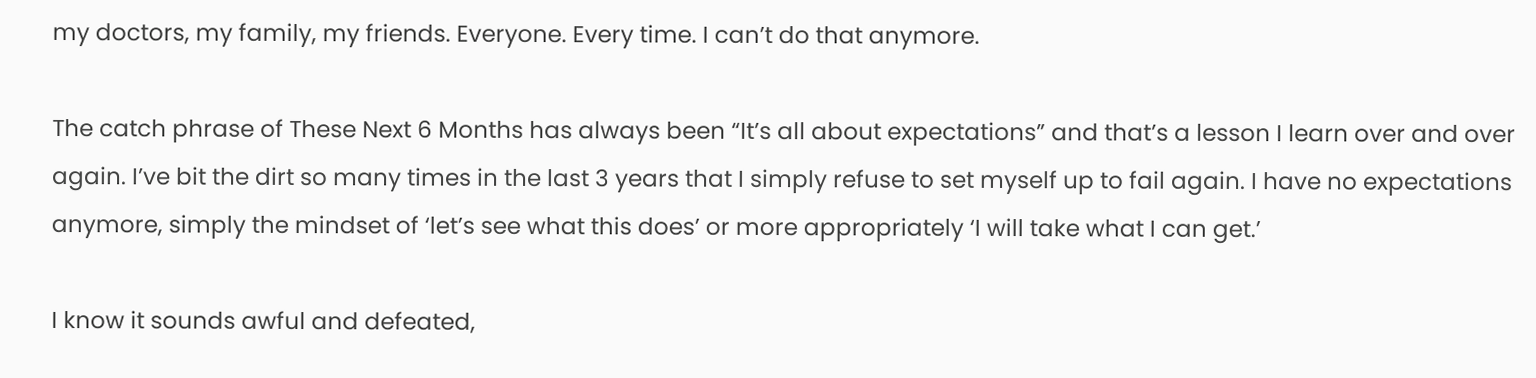my doctors, my family, my friends. Everyone. Every time. I can’t do that anymore.

The catch phrase of These Next 6 Months has always been “It’s all about expectations” and that’s a lesson I learn over and over again. I’ve bit the dirt so many times in the last 3 years that I simply refuse to set myself up to fail again. I have no expectations anymore, simply the mindset of ‘let’s see what this does’ or more appropriately ‘I will take what I can get.’

I know it sounds awful and defeated,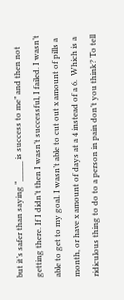but it’s safer than saying “_____ is success to me” and then not getting there. If I didn’t then I wasn’t successful, I failed. I wasn’t able to get to my goal. I wasn’t able to cut out x amount of pills a month, or have x amount of days at a 4 instead of a 6.  Which is a ridiculous thing to do to a person in pain don’t you think? To tell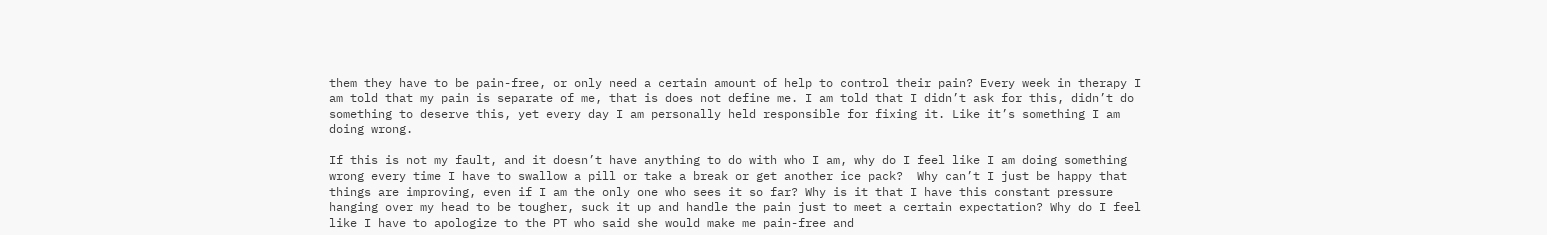them they have to be pain-free, or only need a certain amount of help to control their pain? Every week in therapy I am told that my pain is separate of me, that is does not define me. I am told that I didn’t ask for this, didn’t do something to deserve this, yet every day I am personally held responsible for fixing it. Like it’s something I am doing wrong.

If this is not my fault, and it doesn’t have anything to do with who I am, why do I feel like I am doing something wrong every time I have to swallow a pill or take a break or get another ice pack?  Why can’t I just be happy that things are improving, even if I am the only one who sees it so far? Why is it that I have this constant pressure hanging over my head to be tougher, suck it up and handle the pain just to meet a certain expectation? Why do I feel like I have to apologize to the PT who said she would make me pain-free and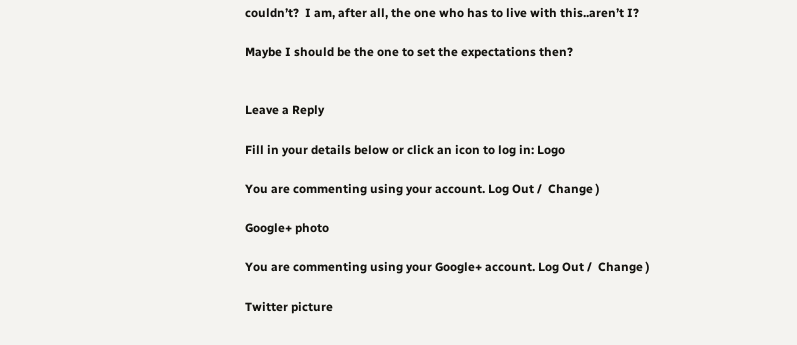couldn’t?  I am, after all, the one who has to live with this..aren’t I?

Maybe I should be the one to set the expectations then?


Leave a Reply

Fill in your details below or click an icon to log in: Logo

You are commenting using your account. Log Out /  Change )

Google+ photo

You are commenting using your Google+ account. Log Out /  Change )

Twitter picture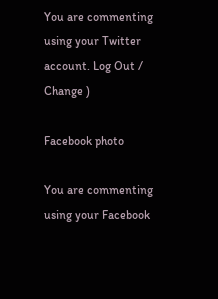You are commenting using your Twitter account. Log Out /  Change )

Facebook photo

You are commenting using your Facebook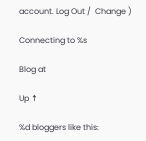account. Log Out /  Change )

Connecting to %s

Blog at

Up ↑

%d bloggers like this: